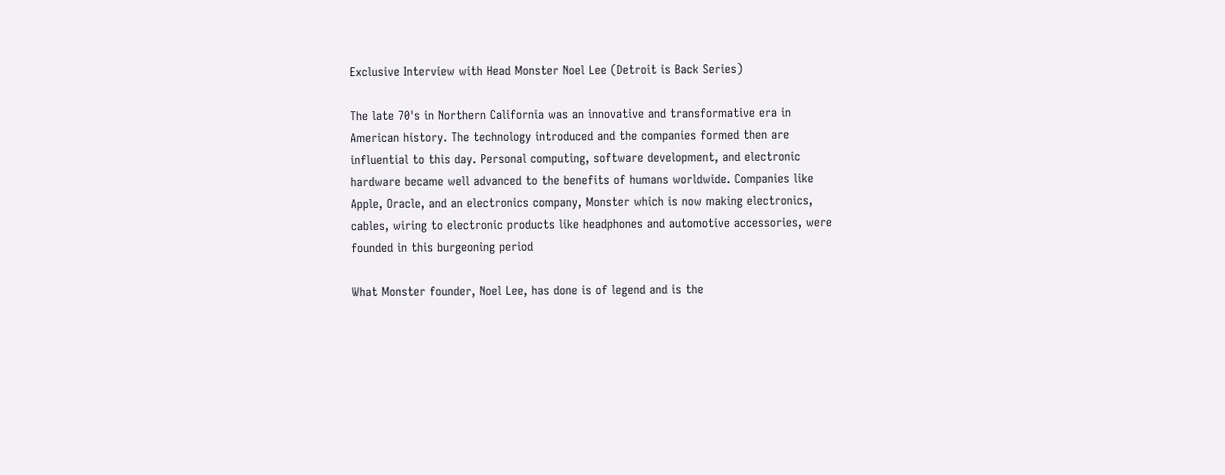Exclusive Interview with Head Monster Noel Lee (Detroit is Back Series)

The late 70's in Northern California was an innovative and transformative era in American history. The technology introduced and the companies formed then are influential to this day. Personal computing, software development, and electronic hardware became well advanced to the benefits of humans worldwide. Companies like Apple, Oracle, and an electronics company, Monster which is now making electronics, cables, wiring to electronic products like headphones and automotive accessories, were founded in this burgeoning period

What Monster founder, Noel Lee, has done is of legend and is the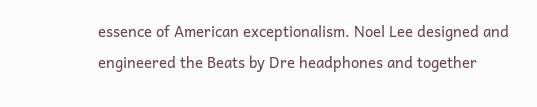essence of American exceptionalism. Noel Lee designed and engineered the Beats by Dre headphones and together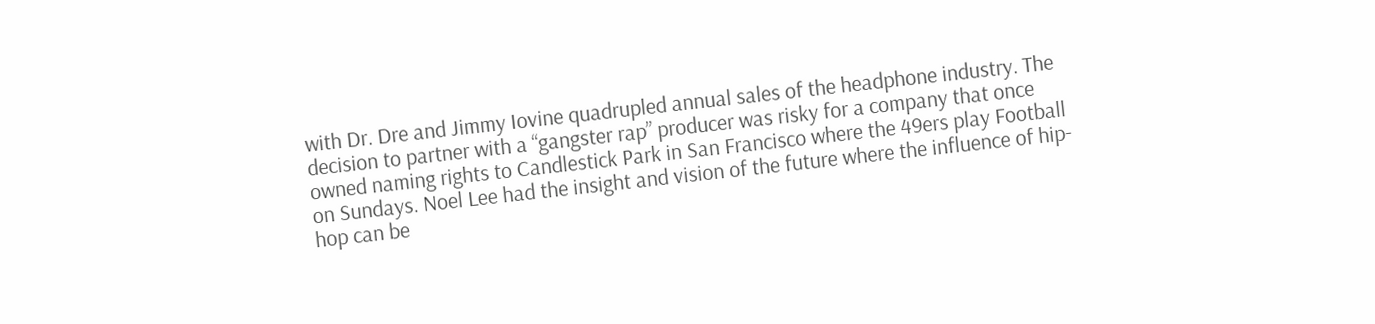with Dr. Dre and Jimmy Iovine quadrupled annual sales of the headphone industry. The decision to partner with a “gangster rap” producer was risky for a company that once owned naming rights to Candlestick Park in San Francisco where the 49ers play Football on Sundays. Noel Lee had the insight and vision of the future where the influence of hip-hop can be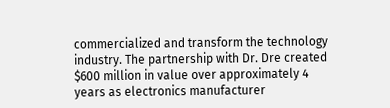commercialized and transform the technology industry. The partnership with Dr. Dre created $600 million in value over approximately 4 years as electronics manufacturer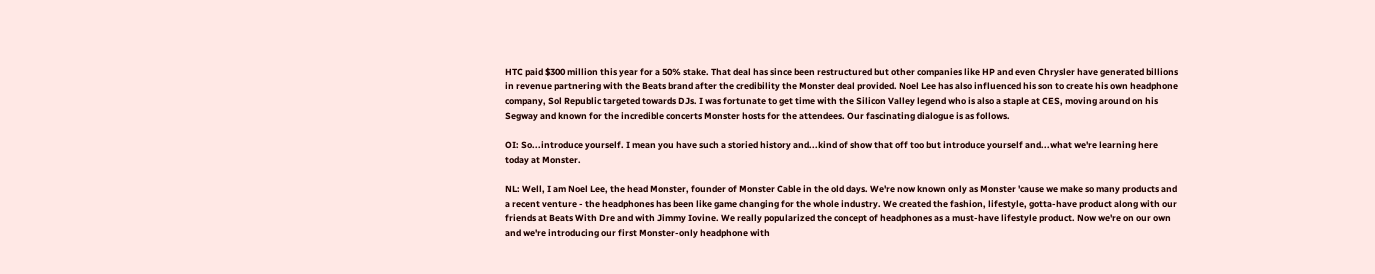HTC paid $300 million this year for a 50% stake. That deal has since been restructured but other companies like HP and even Chrysler have generated billions in revenue partnering with the Beats brand after the credibility the Monster deal provided. Noel Lee has also influenced his son to create his own headphone company, Sol Republic targeted towards DJs. I was fortunate to get time with the Silicon Valley legend who is also a staple at CES, moving around on his Segway and known for the incredible concerts Monster hosts for the attendees. Our fascinating dialogue is as follows.

OI: So...introduce yourself. I mean you have such a storied history and...kind of show that off too but introduce yourself and...what we're learning here today at Monster.

NL: Well, I am Noel Lee, the head Monster, founder of Monster Cable in the old days. We're now known only as Monster 'cause we make so many products and a recent venture - the headphones has been like game changing for the whole industry. We created the fashion, lifestyle, gotta-have product along with our friends at Beats With Dre and with Jimmy Iovine. We really popularized the concept of headphones as a must-have lifestyle product. Now we're on our own and we're introducing our first Monster-only headphone with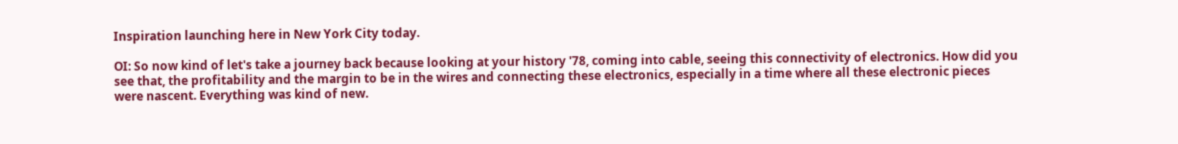Inspiration launching here in New York City today.

OI: So now kind of let's take a journey back because looking at your history '78, coming into cable, seeing this connectivity of electronics. How did you see that, the profitability and the margin to be in the wires and connecting these electronics, especially in a time where all these electronic pieces were nascent. Everything was kind of new.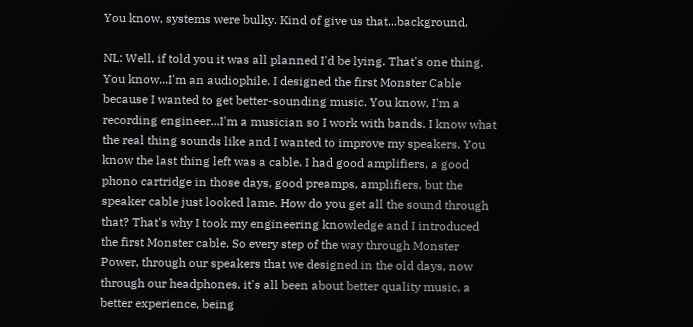You know, systems were bulky. Kind of give us that...background.

NL: Well, if told you it was all planned I'd be lying. That's one thing. You know...I'm an audiophile. I designed the first Monster Cable because I wanted to get better-sounding music. You know, I'm a recording engineer...I'm a musician so I work with bands. I know what the real thing sounds like and I wanted to improve my speakers. You know the last thing left was a cable. I had good amplifiers, a good phono cartridge in those days, good preamps, amplifiers, but the speaker cable just looked lame. How do you get all the sound through that? That's why I took my engineering knowledge and I introduced the first Monster cable. So every step of the way through Monster Power, through our speakers that we designed in the old days, now through our headphones, it's all been about better quality music, a better experience, being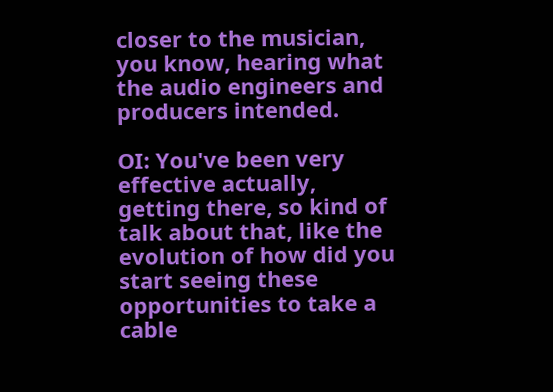closer to the musician, you know, hearing what the audio engineers and producers intended.

OI: You've been very effective actually, getting there, so kind of talk about that, like the evolution of how did you start seeing these opportunities to take a cable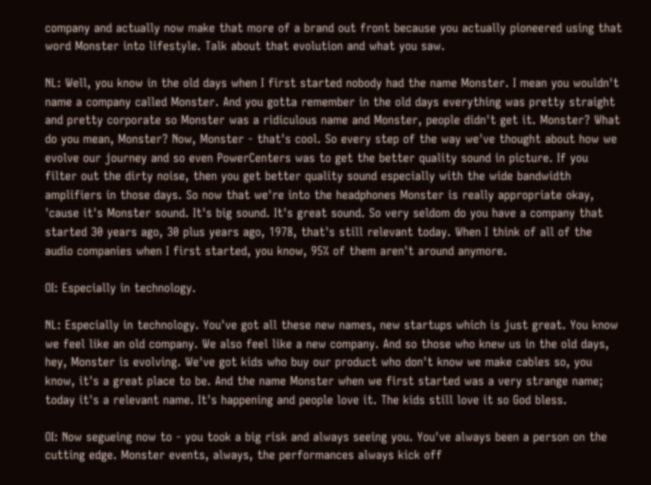company and actually now make that more of a brand out front because you actually pioneered using that word Monster into lifestyle. Talk about that evolution and what you saw.

NL: Well, you know in the old days when I first started nobody had the name Monster. I mean you wouldn't name a company called Monster. And you gotta remember in the old days everything was pretty straight and pretty corporate so Monster was a ridiculous name and Monster, people didn't get it. Monster? What do you mean, Monster? Now, Monster - that's cool. So every step of the way we've thought about how we evolve our journey and so even PowerCenters was to get the better quality sound in picture. If you filter out the dirty noise, then you get better quality sound especially with the wide bandwidth amplifiers in those days. So now that we're into the headphones Monster is really appropriate okay, 'cause it's Monster sound. It's big sound. It's great sound. So very seldom do you have a company that started 30 years ago, 30 plus years ago, 1978, that's still relevant today. When I think of all of the audio companies when I first started, you know, 95% of them aren't around anymore.

OI: Especially in technology.

NL: Especially in technology. You've got all these new names, new startups which is just great. You know we feel like an old company. We also feel like a new company. And so those who knew us in the old days, hey, Monster is evolving. We've got kids who buy our product who don't know we make cables so, you know, it's a great place to be. And the name Monster when we first started was a very strange name; today it's a relevant name. It's happening and people love it. The kids still love it so God bless.

OI: Now segueing now to - you took a big risk and always seeing you. You've always been a person on the cutting edge. Monster events, always, the performances always kick off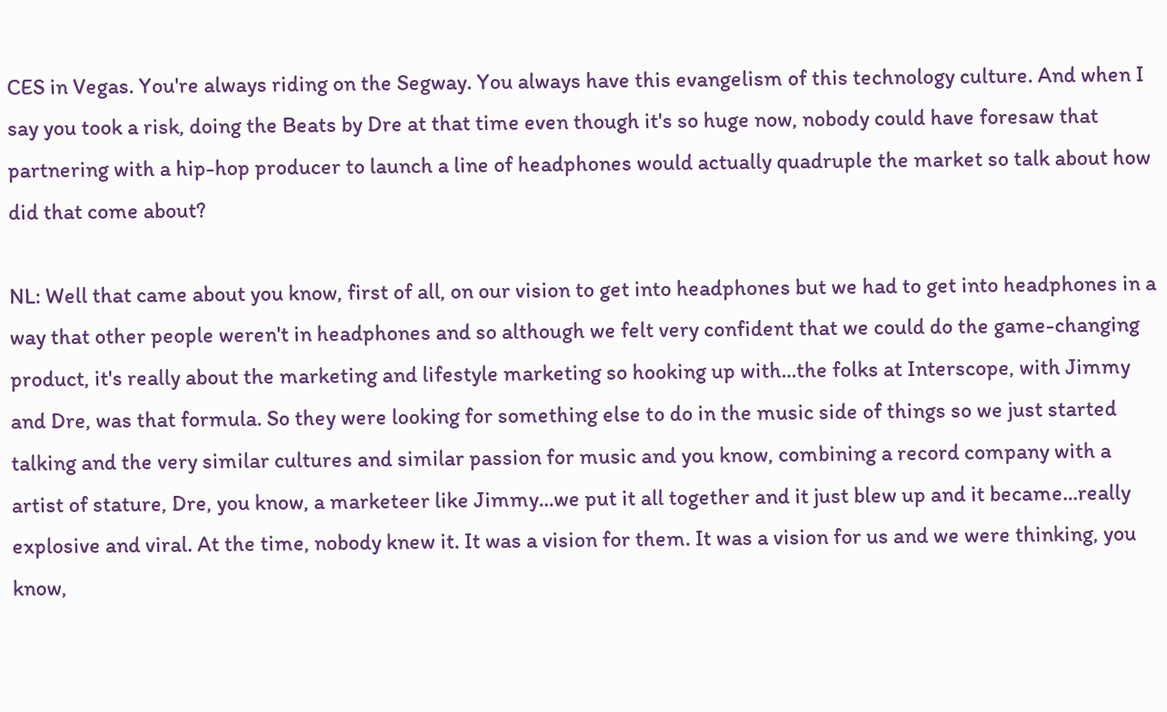CES in Vegas. You're always riding on the Segway. You always have this evangelism of this technology culture. And when I say you took a risk, doing the Beats by Dre at that time even though it's so huge now, nobody could have foresaw that partnering with a hip-hop producer to launch a line of headphones would actually quadruple the market so talk about how did that come about?

NL: Well that came about you know, first of all, on our vision to get into headphones but we had to get into headphones in a way that other people weren't in headphones and so although we felt very confident that we could do the game-changing product, it's really about the marketing and lifestyle marketing so hooking up with...the folks at Interscope, with Jimmy and Dre, was that formula. So they were looking for something else to do in the music side of things so we just started talking and the very similar cultures and similar passion for music and you know, combining a record company with a artist of stature, Dre, you know, a marketeer like Jimmy...we put it all together and it just blew up and it became...really explosive and viral. At the time, nobody knew it. It was a vision for them. It was a vision for us and we were thinking, you know,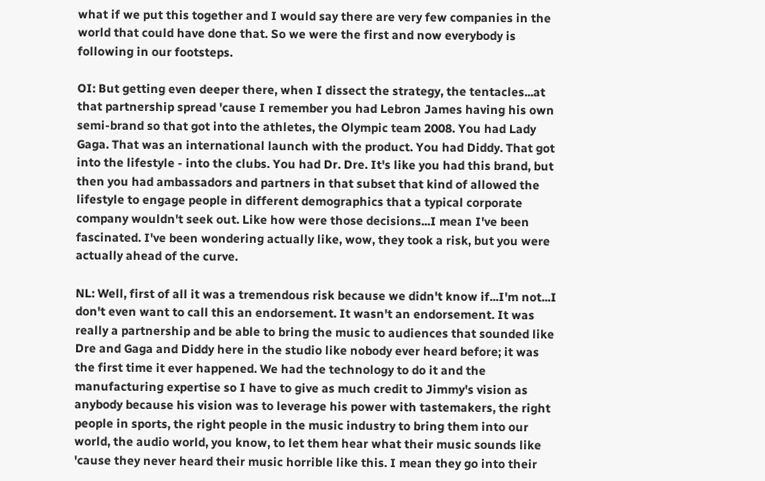what if we put this together and I would say there are very few companies in the world that could have done that. So we were the first and now everybody is following in our footsteps.

OI: But getting even deeper there, when I dissect the strategy, the tentacles...at that partnership spread 'cause I remember you had Lebron James having his own semi-brand so that got into the athletes, the Olympic team 2008. You had Lady Gaga. That was an international launch with the product. You had Diddy. That got into the lifestyle - into the clubs. You had Dr. Dre. It's like you had this brand, but then you had ambassadors and partners in that subset that kind of allowed the lifestyle to engage people in different demographics that a typical corporate company wouldn't seek out. Like how were those decisions...I mean I've been fascinated. I've been wondering actually like, wow, they took a risk, but you were actually ahead of the curve.

NL: Well, first of all it was a tremendous risk because we didn't know if...I'm not...I don't even want to call this an endorsement. It wasn't an endorsement. It was really a partnership and be able to bring the music to audiences that sounded like Dre and Gaga and Diddy here in the studio like nobody ever heard before; it was the first time it ever happened. We had the technology to do it and the manufacturing expertise so I have to give as much credit to Jimmy's vision as anybody because his vision was to leverage his power with tastemakers, the right people in sports, the right people in the music industry to bring them into our world, the audio world, you know, to let them hear what their music sounds like 'cause they never heard their music horrible like this. I mean they go into their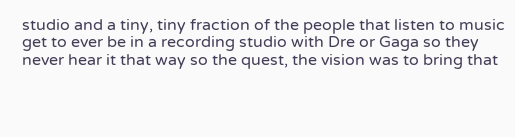studio and a tiny, tiny fraction of the people that listen to music get to ever be in a recording studio with Dre or Gaga so they never hear it that way so the quest, the vision was to bring that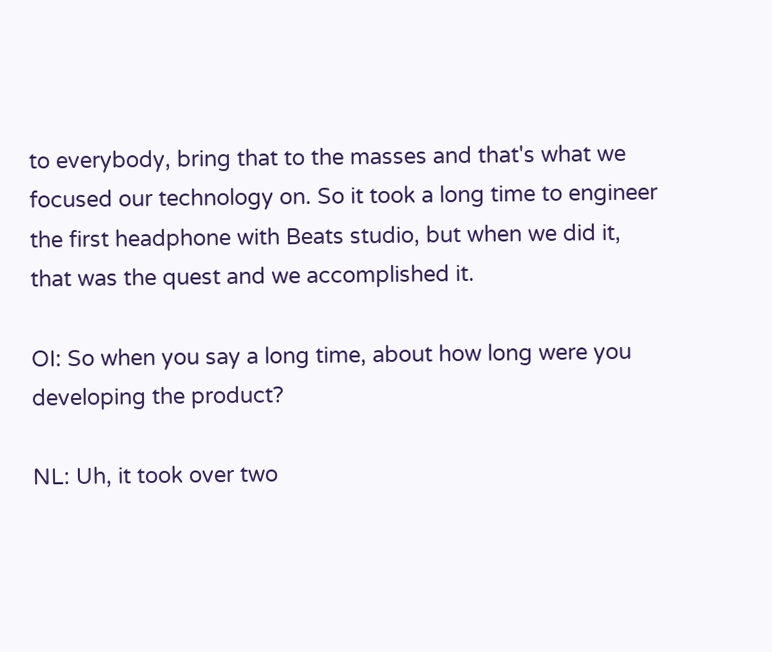to everybody, bring that to the masses and that's what we focused our technology on. So it took a long time to engineer the first headphone with Beats studio, but when we did it, that was the quest and we accomplished it.

OI: So when you say a long time, about how long were you developing the product?

NL: Uh, it took over two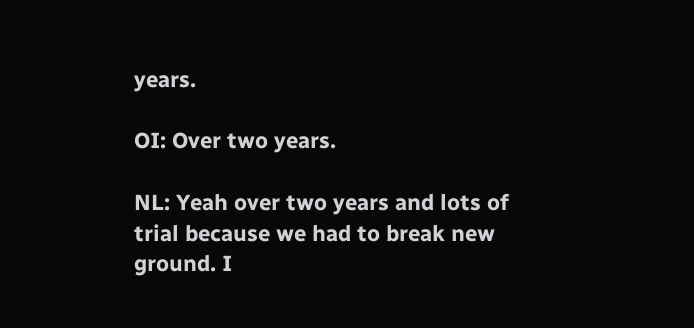years.

OI: Over two years.

NL: Yeah over two years and lots of trial because we had to break new ground. I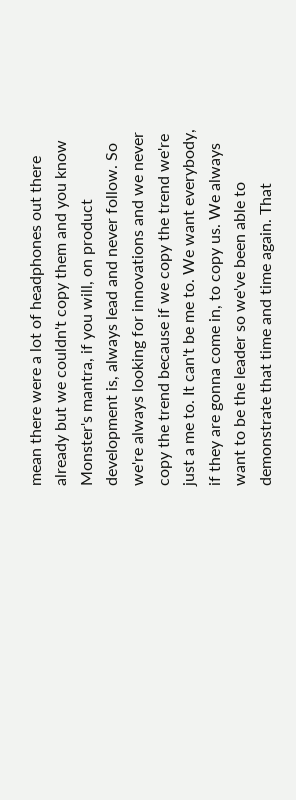mean there were a lot of headphones out there already but we couldn't copy them and you know Monster's mantra, if you will, on product development is, always lead and never follow. So we're always looking for innovations and we never copy the trend because if we copy the trend we're just a me to. It can't be me to. We want everybody, if they are gonna come in, to copy us. We always want to be the leader so we've been able to demonstrate that time and time again. That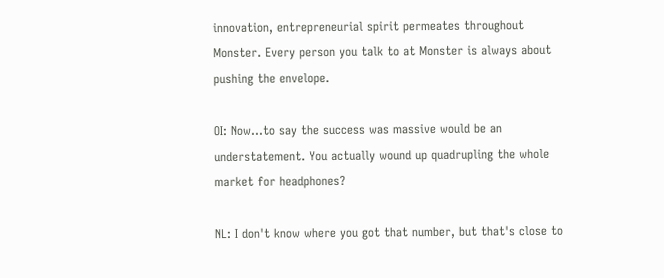innovation, entrepreneurial spirit permeates throughout Monster. Every person you talk to at Monster is always about pushing the envelope.

OI: Now...to say the success was massive would be an understatement. You actually wound up quadrupling the whole market for headphones?

NL: I don't know where you got that number, but that's close to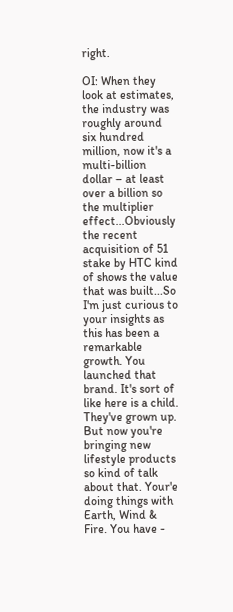right.

OI: When they look at estimates, the industry was roughly around six hundred million, now it's a multi-billion dollar – at least over a billion so the multiplier effect...Obviously the recent acquisition of 51 stake by HTC kind of shows the value that was built...So I'm just curious to your insights as this has been a remarkable growth. You launched that brand. It's sort of like here is a child. They've grown up. But now you're bringing new lifestyle products so kind of talk about that. Your'e doing things with Earth, Wind & Fire. You have -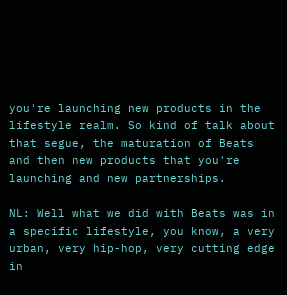you're launching new products in the lifestyle realm. So kind of talk about that segue, the maturation of Beats and then new products that you're launching and new partnerships.

NL: Well what we did with Beats was in a specific lifestyle, you know, a very urban, very hip-hop, very cutting edge in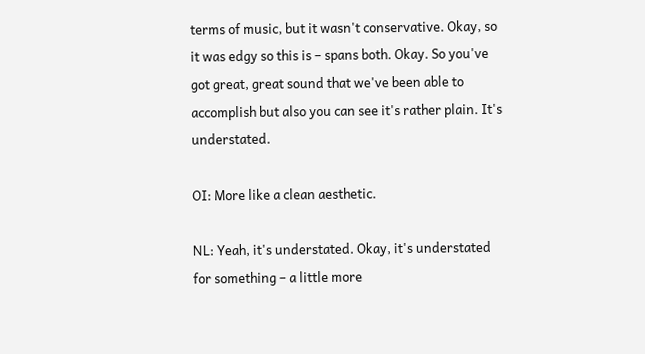terms of music, but it wasn't conservative. Okay, so it was edgy so this is – spans both. Okay. So you've got great, great sound that we've been able to accomplish but also you can see it's rather plain. It's understated.

OI: More like a clean aesthetic.

NL: Yeah, it's understated. Okay, it's understated for something – a little more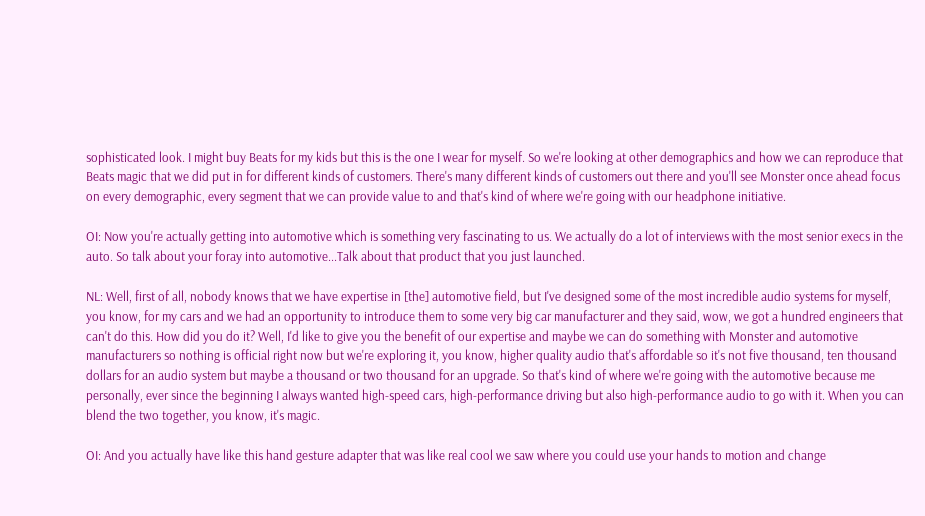sophisticated look. I might buy Beats for my kids but this is the one I wear for myself. So we're looking at other demographics and how we can reproduce that Beats magic that we did put in for different kinds of customers. There's many different kinds of customers out there and you'll see Monster once ahead focus on every demographic, every segment that we can provide value to and that's kind of where we're going with our headphone initiative.

OI: Now you're actually getting into automotive which is something very fascinating to us. We actually do a lot of interviews with the most senior execs in the auto. So talk about your foray into automotive...Talk about that product that you just launched.

NL: Well, first of all, nobody knows that we have expertise in [the] automotive field, but I've designed some of the most incredible audio systems for myself, you know, for my cars and we had an opportunity to introduce them to some very big car manufacturer and they said, wow, we got a hundred engineers that can't do this. How did you do it? Well, I'd like to give you the benefit of our expertise and maybe we can do something with Monster and automotive manufacturers so nothing is official right now but we're exploring it, you know, higher quality audio that's affordable so it's not five thousand, ten thousand dollars for an audio system but maybe a thousand or two thousand for an upgrade. So that's kind of where we're going with the automotive because me personally, ever since the beginning I always wanted high-speed cars, high-performance driving but also high-performance audio to go with it. When you can blend the two together, you know, it's magic.

OI: And you actually have like this hand gesture adapter that was like real cool we saw where you could use your hands to motion and change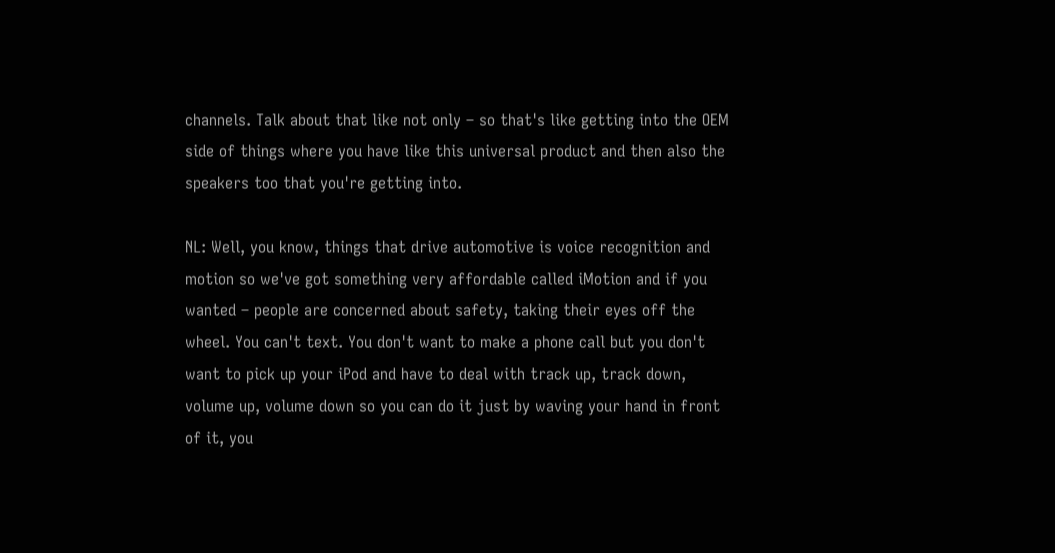channels. Talk about that like not only – so that's like getting into the OEM side of things where you have like this universal product and then also the speakers too that you're getting into.

NL: Well, you know, things that drive automotive is voice recognition and motion so we've got something very affordable called iMotion and if you wanted – people are concerned about safety, taking their eyes off the wheel. You can't text. You don't want to make a phone call but you don't want to pick up your iPod and have to deal with track up, track down, volume up, volume down so you can do it just by waving your hand in front of it, you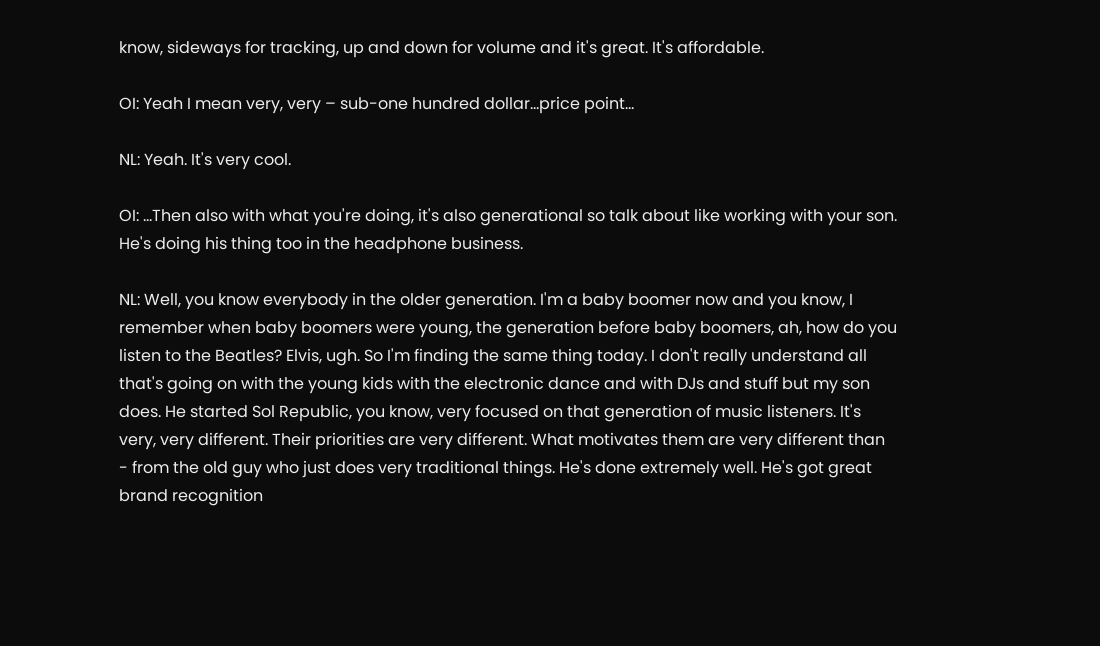know, sideways for tracking, up and down for volume and it's great. It's affordable.

OI: Yeah I mean very, very – sub-one hundred dollar...price point...

NL: Yeah. It's very cool.

OI: ...Then also with what you're doing, it's also generational so talk about like working with your son. He's doing his thing too in the headphone business.

NL: Well, you know everybody in the older generation. I'm a baby boomer now and you know, I remember when baby boomers were young, the generation before baby boomers, ah, how do you listen to the Beatles? Elvis, ugh. So I'm finding the same thing today. I don't really understand all that's going on with the young kids with the electronic dance and with DJs and stuff but my son does. He started Sol Republic, you know, very focused on that generation of music listeners. It's very, very different. Their priorities are very different. What motivates them are very different than - from the old guy who just does very traditional things. He's done extremely well. He's got great brand recognition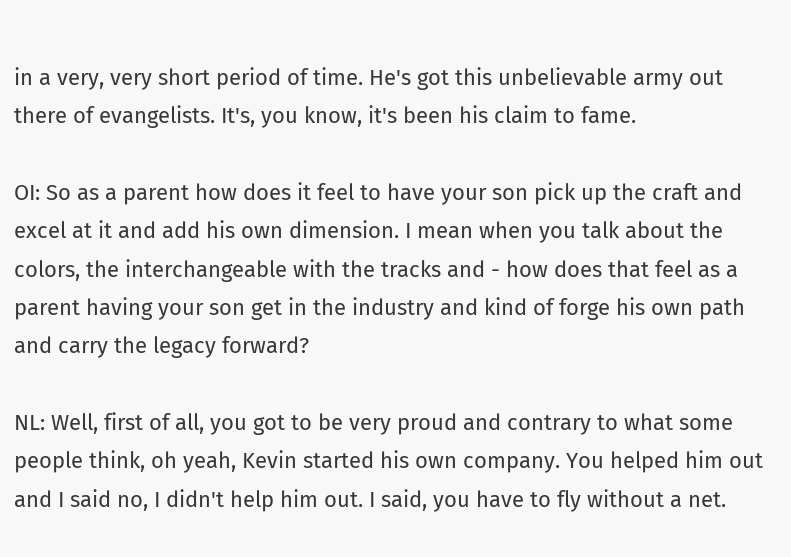in a very, very short period of time. He's got this unbelievable army out there of evangelists. It's, you know, it's been his claim to fame.

OI: So as a parent how does it feel to have your son pick up the craft and excel at it and add his own dimension. I mean when you talk about the colors, the interchangeable with the tracks and - how does that feel as a parent having your son get in the industry and kind of forge his own path and carry the legacy forward?

NL: Well, first of all, you got to be very proud and contrary to what some people think, oh yeah, Kevin started his own company. You helped him out and I said no, I didn't help him out. I said, you have to fly without a net.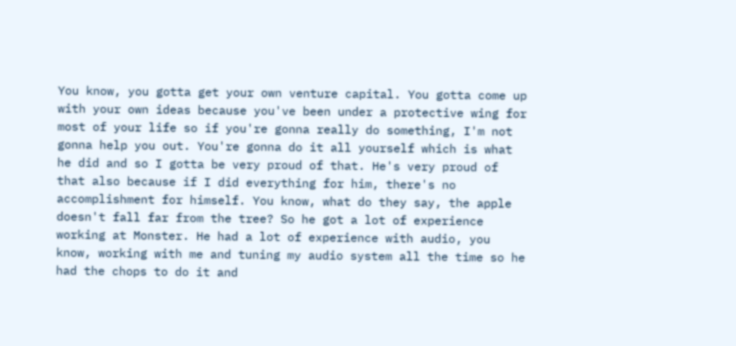You know, you gotta get your own venture capital. You gotta come up with your own ideas because you've been under a protective wing for most of your life so if you're gonna really do something, I'm not gonna help you out. You're gonna do it all yourself which is what he did and so I gotta be very proud of that. He's very proud of that also because if I did everything for him, there's no accomplishment for himself. You know, what do they say, the apple doesn't fall far from the tree? So he got a lot of experience working at Monster. He had a lot of experience with audio, you know, working with me and tuning my audio system all the time so he had the chops to do it and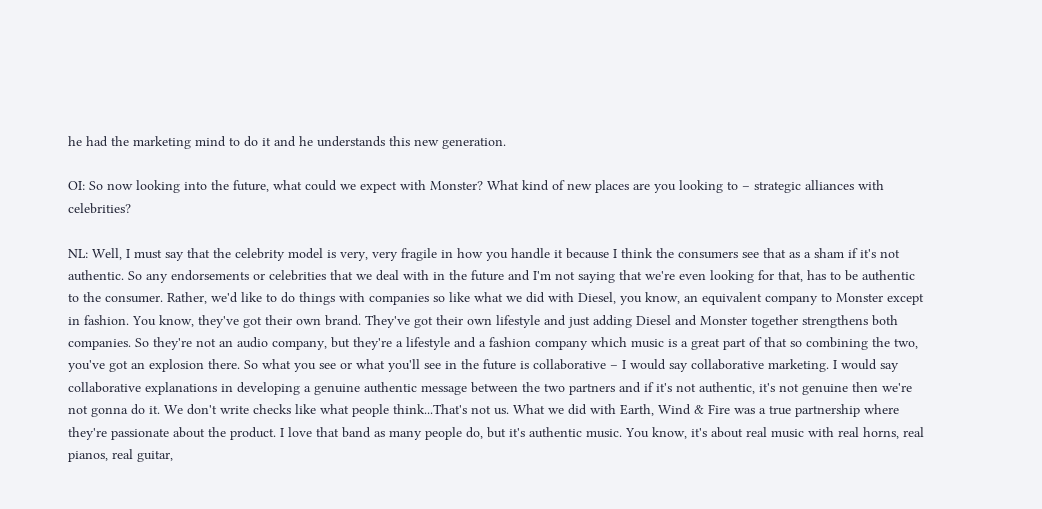he had the marketing mind to do it and he understands this new generation.

OI: So now looking into the future, what could we expect with Monster? What kind of new places are you looking to – strategic alliances with celebrities?

NL: Well, I must say that the celebrity model is very, very fragile in how you handle it because I think the consumers see that as a sham if it's not authentic. So any endorsements or celebrities that we deal with in the future and I'm not saying that we're even looking for that, has to be authentic to the consumer. Rather, we'd like to do things with companies so like what we did with Diesel, you know, an equivalent company to Monster except in fashion. You know, they've got their own brand. They've got their own lifestyle and just adding Diesel and Monster together strengthens both companies. So they're not an audio company, but they're a lifestyle and a fashion company which music is a great part of that so combining the two, you've got an explosion there. So what you see or what you'll see in the future is collaborative – I would say collaborative marketing. I would say collaborative explanations in developing a genuine authentic message between the two partners and if it's not authentic, it's not genuine then we're not gonna do it. We don't write checks like what people think...That's not us. What we did with Earth, Wind & Fire was a true partnership where they're passionate about the product. I love that band as many people do, but it's authentic music. You know, it's about real music with real horns, real pianos, real guitar,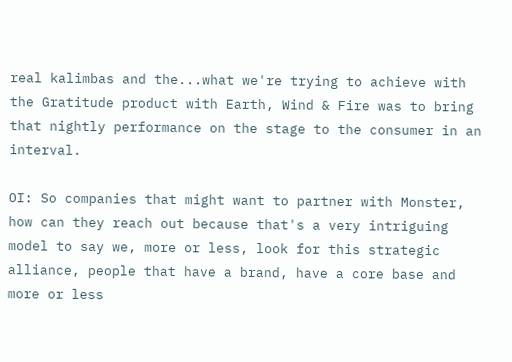real kalimbas and the...what we're trying to achieve with the Gratitude product with Earth, Wind & Fire was to bring that nightly performance on the stage to the consumer in an interval.

OI: So companies that might want to partner with Monster, how can they reach out because that's a very intriguing model to say we, more or less, look for this strategic alliance, people that have a brand, have a core base and more or less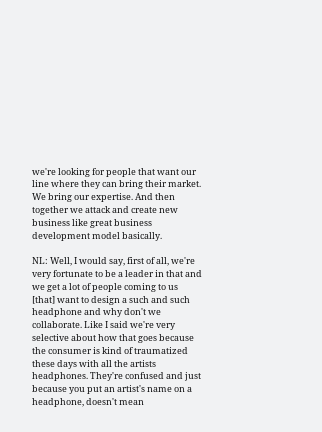we're looking for people that want our line where they can bring their market. We bring our expertise. And then together we attack and create new business like great business development model basically.

NL: Well, I would say, first of all, we're very fortunate to be a leader in that and we get a lot of people coming to us [that] want to design a such and such headphone and why don't we collaborate. Like I said we're very selective about how that goes because the consumer is kind of traumatized these days with all the artists headphones. They're confused and just because you put an artist's name on a headphone, doesn't mean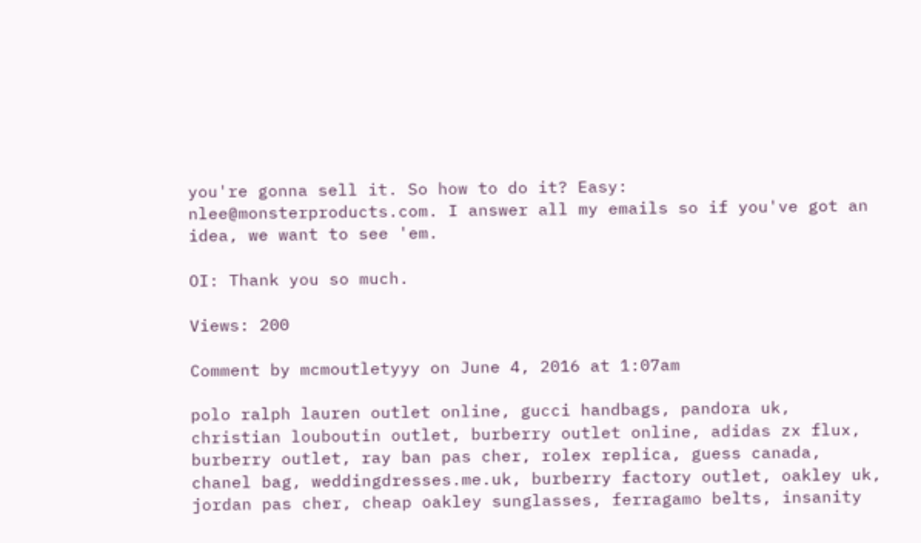you're gonna sell it. So how to do it? Easy: nlee@monsterproducts.com. I answer all my emails so if you've got an idea, we want to see 'em.

OI: Thank you so much.

Views: 200

Comment by mcmoutletyyy on June 4, 2016 at 1:07am

polo ralph lauren outlet online, gucci handbags, pandora uk, christian louboutin outlet, burberry outlet online, adidas zx flux, burberry outlet, ray ban pas cher, rolex replica, guess canada, chanel bag, weddingdresses.me.uk, burberry factory outlet, oakley uk, jordan pas cher, cheap oakley sunglasses, ferragamo belts, insanity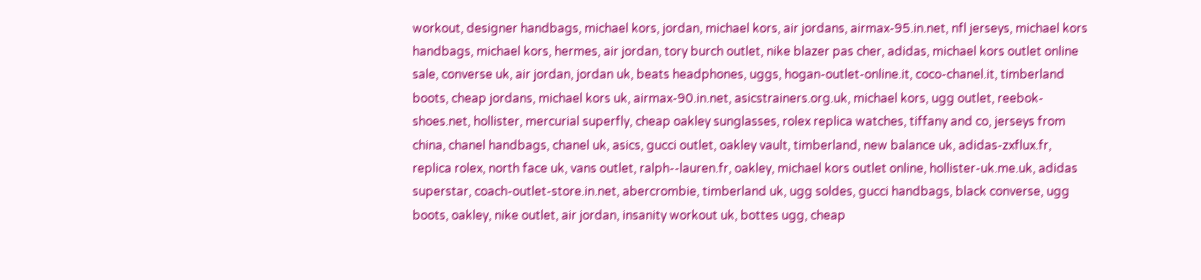workout, designer handbags, michael kors, jordan, michael kors, air jordans, airmax-95.in.net, nfl jerseys, michael kors handbags, michael kors, hermes, air jordan, tory burch outlet, nike blazer pas cher, adidas, michael kors outlet online sale, converse uk, air jordan, jordan uk, beats headphones, uggs, hogan-outlet-online.it, coco-chanel.it, timberland boots, cheap jordans, michael kors uk, airmax-90.in.net, asicstrainers.org.uk, michael kors, ugg outlet, reebok-shoes.net, hollister, mercurial superfly, cheap oakley sunglasses, rolex replica watches, tiffany and co, jerseys from china, chanel handbags, chanel uk, asics, gucci outlet, oakley vault, timberland, new balance uk, adidas-zxflux.fr, replica rolex, north face uk, vans outlet, ralph--lauren.fr, oakley, michael kors outlet online, hollister-uk.me.uk, adidas superstar, coach-outlet-store.in.net, abercrombie, timberland uk, ugg soldes, gucci handbags, black converse, ugg boots, oakley, nike outlet, air jordan, insanity workout uk, bottes ugg, cheap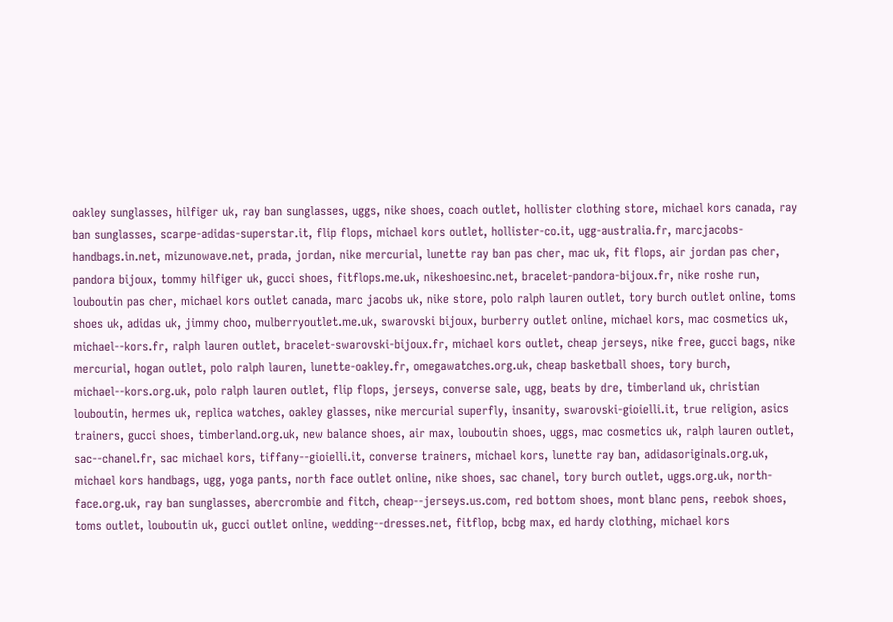oakley sunglasses, hilfiger uk, ray ban sunglasses, uggs, nike shoes, coach outlet, hollister clothing store, michael kors canada, ray ban sunglasses, scarpe-adidas-superstar.it, flip flops, michael kors outlet, hollister-co.it, ugg-australia.fr, marcjacobs-handbags.in.net, mizunowave.net, prada, jordan, nike mercurial, lunette ray ban pas cher, mac uk, fit flops, air jordan pas cher, pandora bijoux, tommy hilfiger uk, gucci shoes, fitflops.me.uk, nikeshoesinc.net, bracelet-pandora-bijoux.fr, nike roshe run, louboutin pas cher, michael kors outlet canada, marc jacobs uk, nike store, polo ralph lauren outlet, tory burch outlet online, toms shoes uk, adidas uk, jimmy choo, mulberryoutlet.me.uk, swarovski bijoux, burberry outlet online, michael kors, mac cosmetics uk, michael--kors.fr, ralph lauren outlet, bracelet-swarovski-bijoux.fr, michael kors outlet, cheap jerseys, nike free, gucci bags, nike mercurial, hogan outlet, polo ralph lauren, lunette-oakley.fr, omegawatches.org.uk, cheap basketball shoes, tory burch, michael--kors.org.uk, polo ralph lauren outlet, flip flops, jerseys, converse sale, ugg, beats by dre, timberland uk, christian louboutin, hermes uk, replica watches, oakley glasses, nike mercurial superfly, insanity, swarovski-gioielli.it, true religion, asics trainers, gucci shoes, timberland.org.uk, new balance shoes, air max, louboutin shoes, uggs, mac cosmetics uk, ralph lauren outlet, sac--chanel.fr, sac michael kors, tiffany--gioielli.it, converse trainers, michael kors, lunette ray ban, adidasoriginals.org.uk, michael kors handbags, ugg, yoga pants, north face outlet online, nike shoes, sac chanel, tory burch outlet, uggs.org.uk, north-face.org.uk, ray ban sunglasses, abercrombie and fitch, cheap--jerseys.us.com, red bottom shoes, mont blanc pens, reebok shoes, toms outlet, louboutin uk, gucci outlet online, wedding--dresses.net, fitflop, bcbg max, ed hardy clothing, michael kors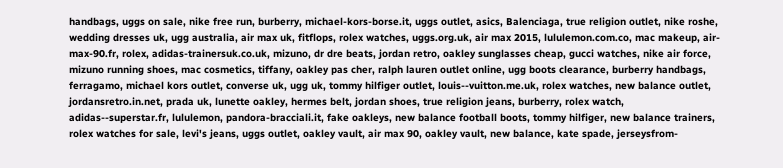handbags, uggs on sale, nike free run, burberry, michael-kors-borse.it, uggs outlet, asics, Balenciaga, true religion outlet, nike roshe, wedding dresses uk, ugg australia, air max uk, fitflops, rolex watches, uggs.org.uk, air max 2015, lululemon.com.co, mac makeup, air-max-90.fr, rolex, adidas-trainersuk.co.uk, mizuno, dr dre beats, jordan retro, oakley sunglasses cheap, gucci watches, nike air force, mizuno running shoes, mac cosmetics, tiffany, oakley pas cher, ralph lauren outlet online, ugg boots clearance, burberry handbags, ferragamo, michael kors outlet, converse uk, ugg uk, tommy hilfiger outlet, louis--vuitton.me.uk, rolex watches, new balance outlet, jordansretro.in.net, prada uk, lunette oakley, hermes belt, jordan shoes, true religion jeans, burberry, rolex watch, adidas--superstar.fr, lululemon, pandora-bracciali.it, fake oakleys, new balance football boots, tommy hilfiger, new balance trainers, rolex watches for sale, levi's jeans, uggs outlet, oakley vault, air max 90, oakley vault, new balance, kate spade, jerseysfrom-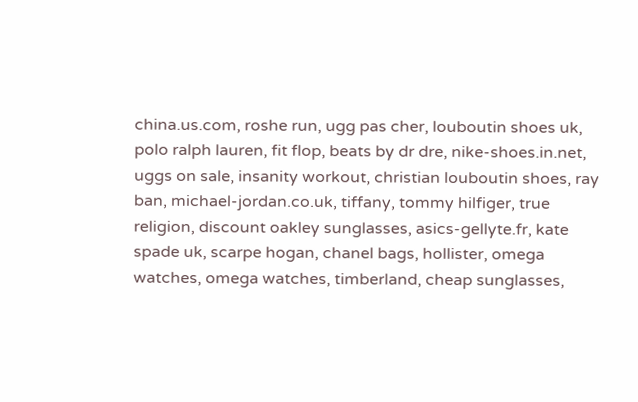china.us.com, roshe run, ugg pas cher, louboutin shoes uk, polo ralph lauren, fit flop, beats by dr dre, nike-shoes.in.net, uggs on sale, insanity workout, christian louboutin shoes, ray ban, michael-jordan.co.uk, tiffany, tommy hilfiger, true religion, discount oakley sunglasses, asics-gellyte.fr, kate spade uk, scarpe hogan, chanel bags, hollister, omega watches, omega watches, timberland, cheap sunglasses,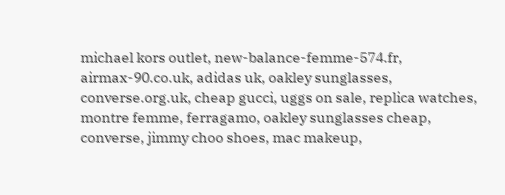michael kors outlet, new-balance-femme-574.fr, airmax-90.co.uk, adidas uk, oakley sunglasses, converse.org.uk, cheap gucci, uggs on sale, replica watches, montre femme, ferragamo, oakley sunglasses cheap, converse, jimmy choo shoes, mac makeup,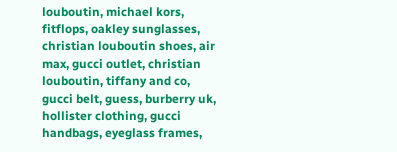louboutin, michael kors, fitflops, oakley sunglasses, christian louboutin shoes, air max, gucci outlet, christian louboutin, tiffany and co, gucci belt, guess, burberry uk, hollister clothing, gucci handbags, eyeglass frames,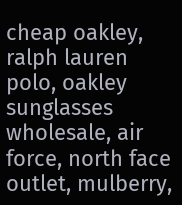cheap oakley, ralph lauren polo, oakley sunglasses wholesale, air force, north face outlet, mulberry,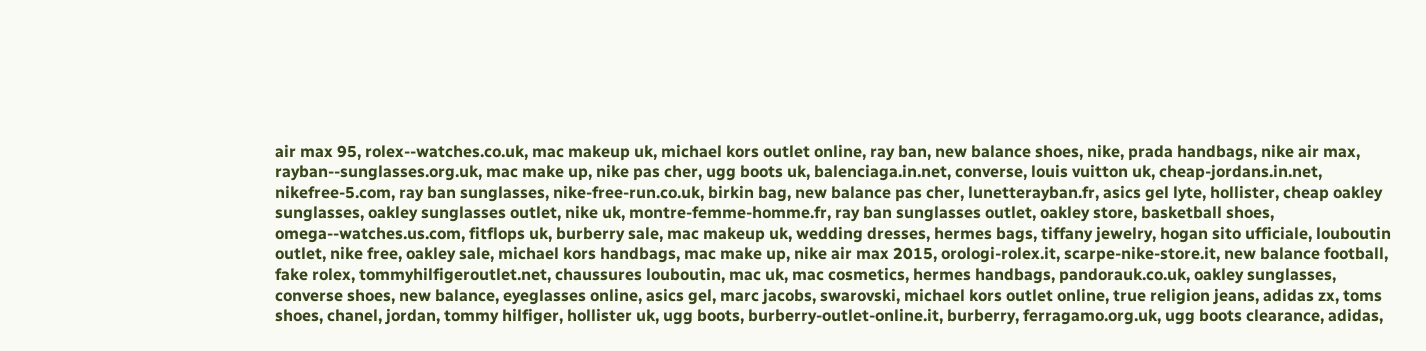air max 95, rolex--watches.co.uk, mac makeup uk, michael kors outlet online, ray ban, new balance shoes, nike, prada handbags, nike air max, rayban--sunglasses.org.uk, mac make up, nike pas cher, ugg boots uk, balenciaga.in.net, converse, louis vuitton uk, cheap-jordans.in.net, nikefree-5.com, ray ban sunglasses, nike-free-run.co.uk, birkin bag, new balance pas cher, lunetterayban.fr, asics gel lyte, hollister, cheap oakley sunglasses, oakley sunglasses outlet, nike uk, montre-femme-homme.fr, ray ban sunglasses outlet, oakley store, basketball shoes, omega--watches.us.com, fitflops uk, burberry sale, mac makeup uk, wedding dresses, hermes bags, tiffany jewelry, hogan sito ufficiale, louboutin outlet, nike free, oakley sale, michael kors handbags, mac make up, nike air max 2015, orologi-rolex.it, scarpe-nike-store.it, new balance football, fake rolex, tommyhilfigeroutlet.net, chaussures louboutin, mac uk, mac cosmetics, hermes handbags, pandorauk.co.uk, oakley sunglasses, converse shoes, new balance, eyeglasses online, asics gel, marc jacobs, swarovski, michael kors outlet online, true religion jeans, adidas zx, toms shoes, chanel, jordan, tommy hilfiger, hollister uk, ugg boots, burberry-outlet-online.it, burberry, ferragamo.org.uk, ugg boots clearance, adidas,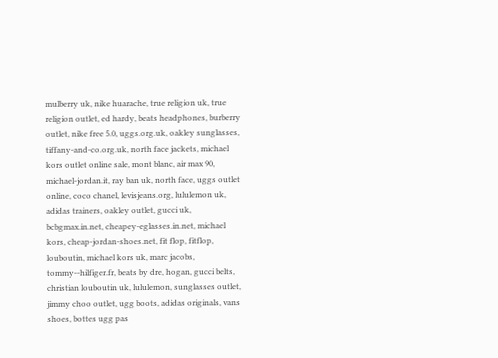mulberry uk, nike huarache, true religion uk, true religion outlet, ed hardy, beats headphones, burberry outlet, nike free 5.0, uggs.org.uk, oakley sunglasses, tiffany-and-co.org.uk, north face jackets, michael kors outlet online sale, mont blanc, air max 90, michael-jordan.it, ray ban uk, north face, uggs outlet online, coco chanel, levisjeans.org, lululemon uk, adidas trainers, oakley outlet, gucci uk, bcbgmax.in.net, cheapey-eglasses.in.net, michael kors, cheap-jordan-shoes.net, fit flop, fitflop, louboutin, michael kors uk, marc jacobs, tommy--hilfiger.fr, beats by dre, hogan, gucci belts, christian louboutin uk, lululemon, sunglasses outlet, jimmy choo outlet, ugg boots, adidas originals, vans shoes, bottes ugg pas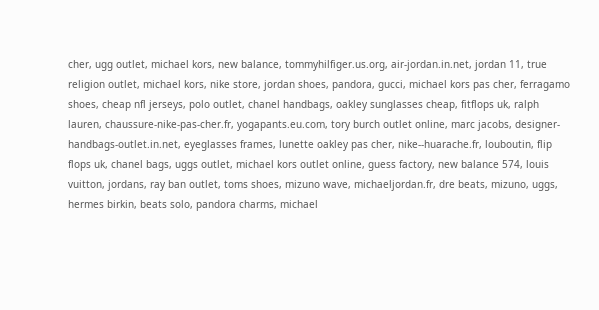cher, ugg outlet, michael kors, new balance, tommyhilfiger.us.org, air-jordan.in.net, jordan 11, true religion outlet, michael kors, nike store, jordan shoes, pandora, gucci, michael kors pas cher, ferragamo shoes, cheap nfl jerseys, polo outlet, chanel handbags, oakley sunglasses cheap, fitflops uk, ralph lauren, chaussure-nike-pas-cher.fr, yogapants.eu.com, tory burch outlet online, marc jacobs, designer-handbags-outlet.in.net, eyeglasses frames, lunette oakley pas cher, nike--huarache.fr, louboutin, flip flops uk, chanel bags, uggs outlet, michael kors outlet online, guess factory, new balance 574, louis vuitton, jordans, ray ban outlet, toms shoes, mizuno wave, michaeljordan.fr, dre beats, mizuno, uggs, hermes birkin, beats solo, pandora charms, michael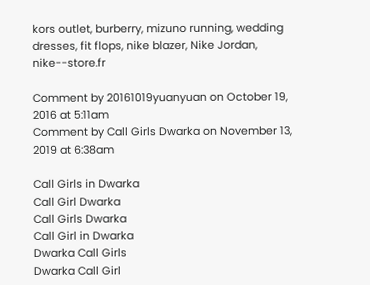kors outlet, burberry, mizuno running, wedding dresses, fit flops, nike blazer, Nike Jordan, nike--store.fr

Comment by 20161019yuanyuan on October 19, 2016 at 5:11am
Comment by Call Girls Dwarka on November 13, 2019 at 6:38am

Call Girls in Dwarka
Call Girl Dwarka
Call Girls Dwarka
Call Girl in Dwarka
Dwarka Call Girls
Dwarka Call Girl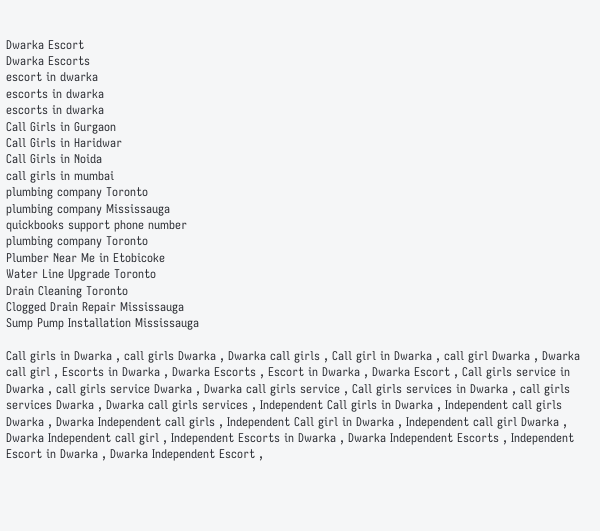Dwarka Escort
Dwarka Escorts
escort in dwarka
escorts in dwarka
escorts in dwarka
Call Girls in Gurgaon
Call Girls in Haridwar
Call Girls in Noida
call girls in mumbai
plumbing company Toronto
plumbing company Mississauga
quickbooks support phone number
plumbing company Toronto
Plumber Near Me in Etobicoke
Water Line Upgrade Toronto
Drain Cleaning Toronto
Clogged Drain Repair Mississauga
Sump Pump Installation Mississauga

Call girls in Dwarka , call girls Dwarka , Dwarka call girls , Call girl in Dwarka , call girl Dwarka , Dwarka call girl , Escorts in Dwarka , Dwarka Escorts , Escort in Dwarka , Dwarka Escort , Call girls service in Dwarka , call girls service Dwarka , Dwarka call girls service , Call girls services in Dwarka , call girls services Dwarka , Dwarka call girls services , Independent Call girls in Dwarka , Independent call girls Dwarka , Dwarka Independent call girls , Independent Call girl in Dwarka , Independent call girl Dwarka , Dwarka Independent call girl , Independent Escorts in Dwarka , Dwarka Independent Escorts , Independent Escort in Dwarka , Dwarka Independent Escort ,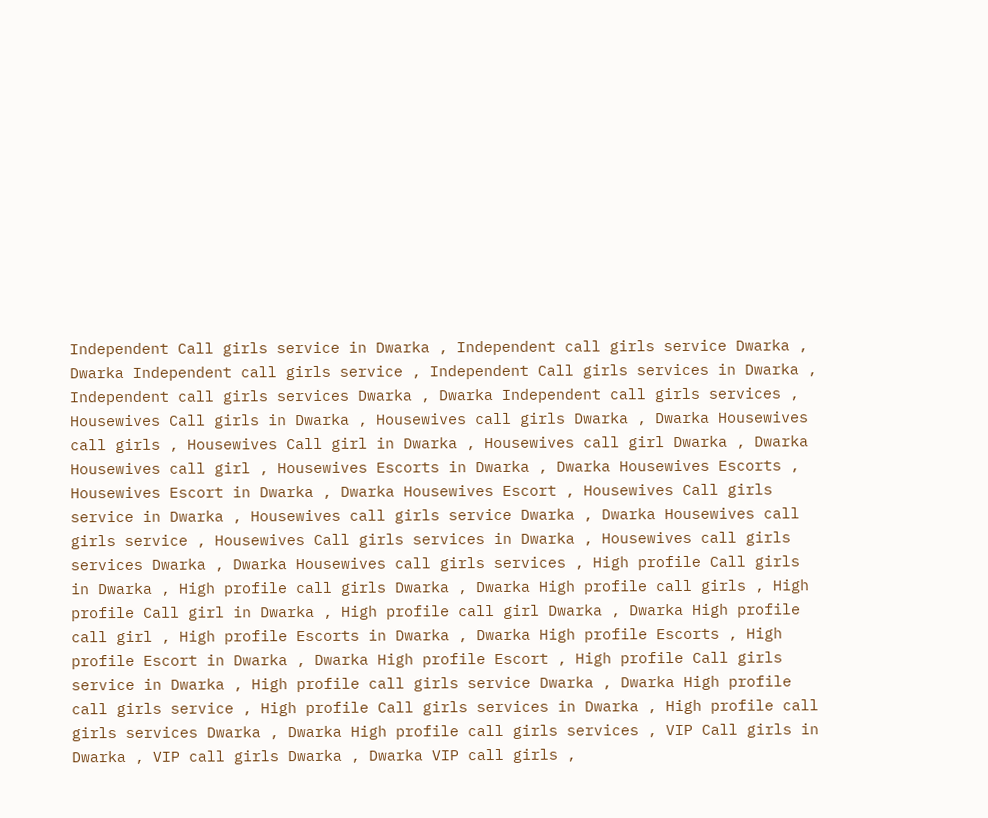Independent Call girls service in Dwarka , Independent call girls service Dwarka , Dwarka Independent call girls service , Independent Call girls services in Dwarka , Independent call girls services Dwarka , Dwarka Independent call girls services , Housewives Call girls in Dwarka , Housewives call girls Dwarka , Dwarka Housewives call girls , Housewives Call girl in Dwarka , Housewives call girl Dwarka , Dwarka Housewives call girl , Housewives Escorts in Dwarka , Dwarka Housewives Escorts , Housewives Escort in Dwarka , Dwarka Housewives Escort , Housewives Call girls service in Dwarka , Housewives call girls service Dwarka , Dwarka Housewives call girls service , Housewives Call girls services in Dwarka , Housewives call girls services Dwarka , Dwarka Housewives call girls services , High profile Call girls in Dwarka , High profile call girls Dwarka , Dwarka High profile call girls , High profile Call girl in Dwarka , High profile call girl Dwarka , Dwarka High profile call girl , High profile Escorts in Dwarka , Dwarka High profile Escorts , High profile Escort in Dwarka , Dwarka High profile Escort , High profile Call girls service in Dwarka , High profile call girls service Dwarka , Dwarka High profile call girls service , High profile Call girls services in Dwarka , High profile call girls services Dwarka , Dwarka High profile call girls services , VIP Call girls in Dwarka , VIP call girls Dwarka , Dwarka VIP call girls ,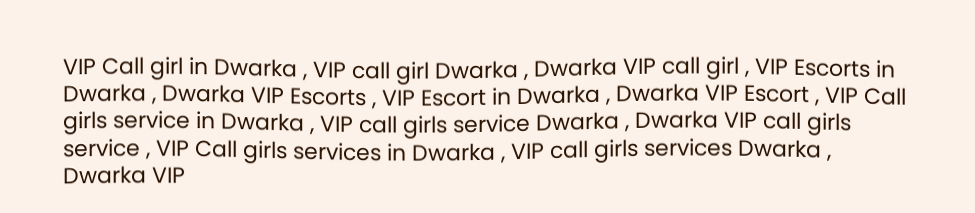VIP Call girl in Dwarka , VIP call girl Dwarka , Dwarka VIP call girl , VIP Escorts in Dwarka , Dwarka VIP Escorts , VIP Escort in Dwarka , Dwarka VIP Escort , VIP Call girls service in Dwarka , VIP call girls service Dwarka , Dwarka VIP call girls service , VIP Call girls services in Dwarka , VIP call girls services Dwarka , Dwarka VIP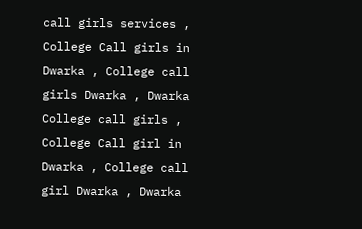call girls services , College Call girls in Dwarka , College call girls Dwarka , Dwarka College call girls , College Call girl in Dwarka , College call girl Dwarka , Dwarka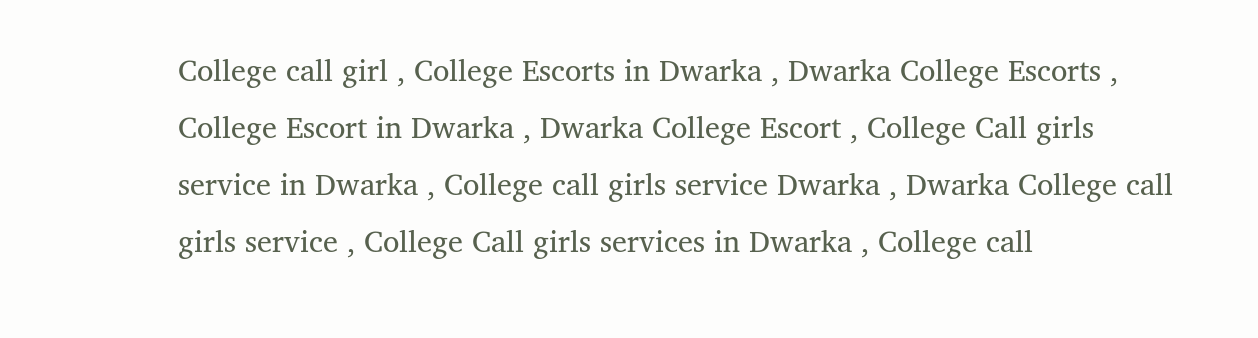College call girl , College Escorts in Dwarka , Dwarka College Escorts , College Escort in Dwarka , Dwarka College Escort , College Call girls service in Dwarka , College call girls service Dwarka , Dwarka College call girls service , College Call girls services in Dwarka , College call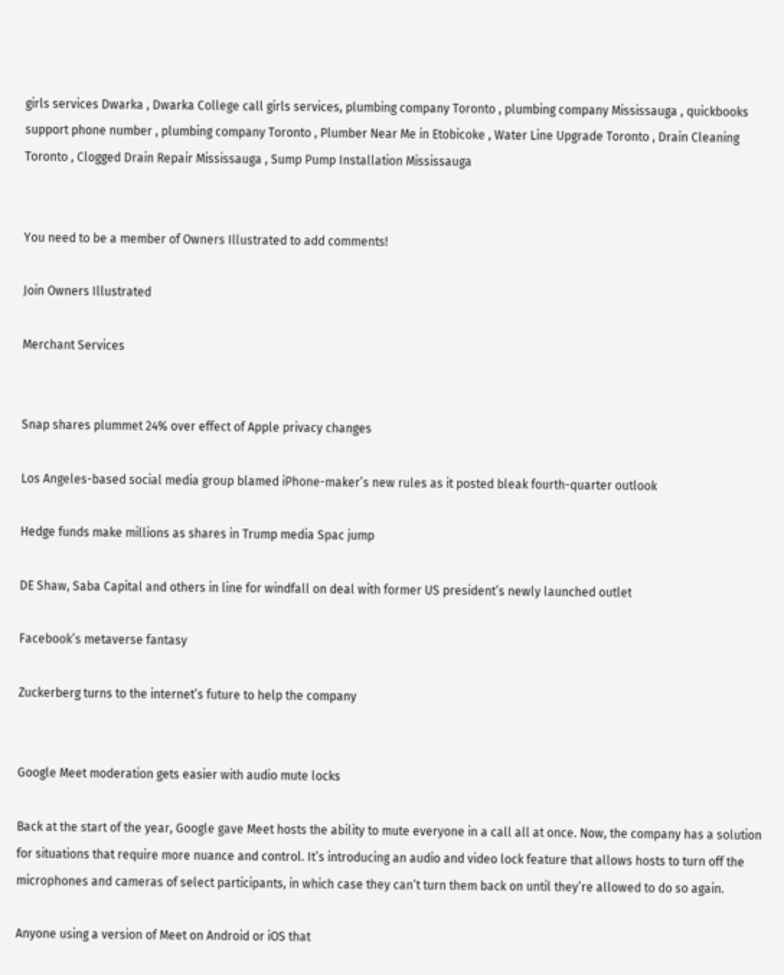girls services Dwarka , Dwarka College call girls services, plumbing company Toronto , plumbing company Mississauga , quickbooks support phone number , plumbing company Toronto , Plumber Near Me in Etobicoke , Water Line Upgrade Toronto , Drain Cleaning Toronto , Clogged Drain Repair Mississauga , Sump Pump Installation Mississauga


You need to be a member of Owners Illustrated to add comments!

Join Owners Illustrated

Merchant Services


Snap shares plummet 24% over effect of Apple privacy changes

Los Angeles-based social media group blamed iPhone-maker’s new rules as it posted bleak fourth-quarter outlook

Hedge funds make millions as shares in Trump media Spac jump

DE Shaw, Saba Capital and others in line for windfall on deal with former US president’s newly launched outlet

Facebook’s metaverse fantasy

Zuckerberg turns to the internet’s future to help the company


Google Meet moderation gets easier with audio mute locks

Back at the start of the year, Google gave Meet hosts the ability to mute everyone in a call all at once. Now, the company has a solution for situations that require more nuance and control. It’s introducing an audio and video lock feature that allows hosts to turn off the microphones and cameras of select participants, in which case they can’t turn them back on until they’re allowed to do so again.

Anyone using a version of Meet on Android or iOS that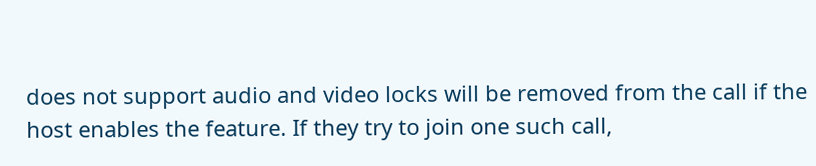does not support audio and video locks will be removed from the call if the host enables the feature. If they try to join one such call,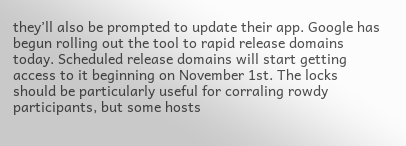they’ll also be prompted to update their app. Google has begun rolling out the tool to rapid release domains today. Scheduled release domains will start getting access to it beginning on November 1st. The locks should be particularly useful for corraling rowdy participants, but some hosts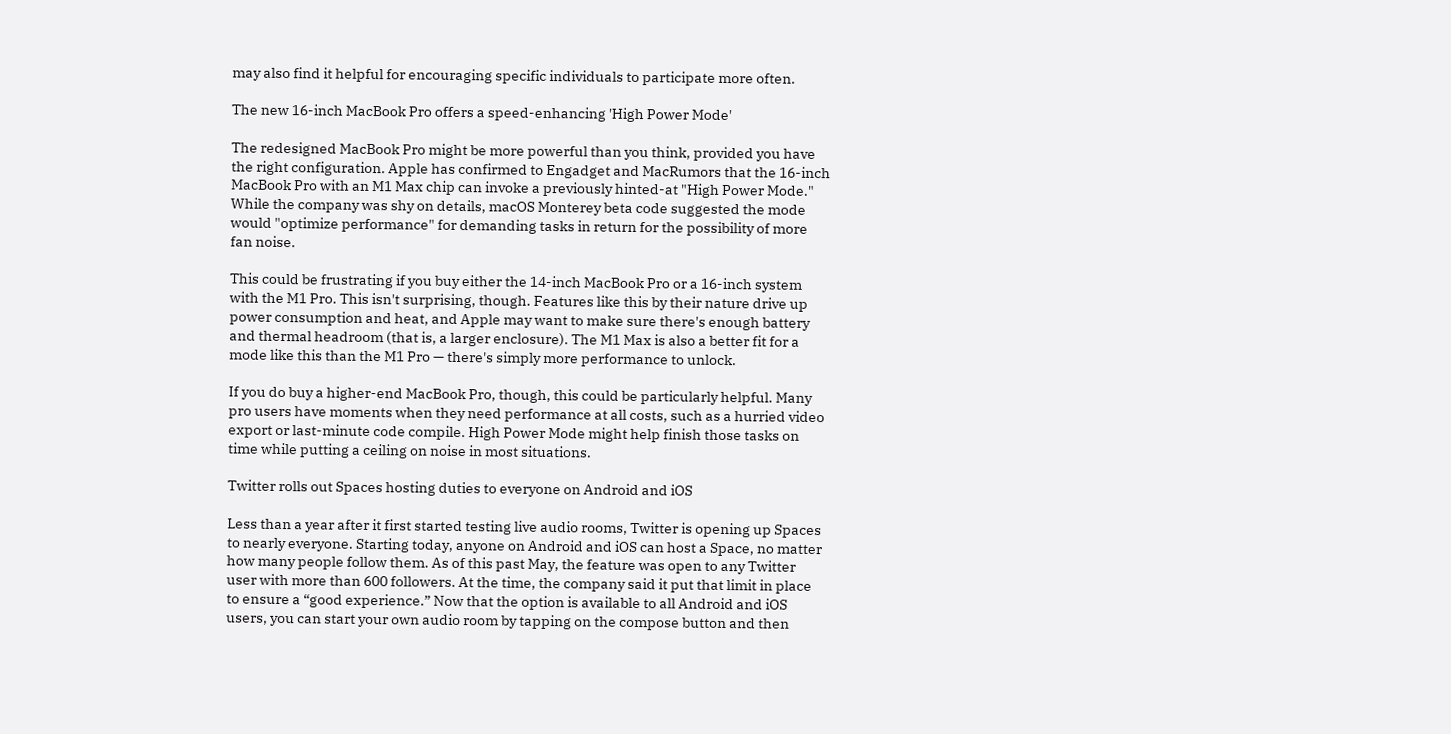may also find it helpful for encouraging specific individuals to participate more often.

The new 16-inch MacBook Pro offers a speed-enhancing 'High Power Mode'

The redesigned MacBook Pro might be more powerful than you think, provided you have the right configuration. Apple has confirmed to Engadget and MacRumors that the 16-inch MacBook Pro with an M1 Max chip can invoke a previously hinted-at "High Power Mode." While the company was shy on details, macOS Monterey beta code suggested the mode would "optimize performance" for demanding tasks in return for the possibility of more fan noise.

This could be frustrating if you buy either the 14-inch MacBook Pro or a 16-inch system with the M1 Pro. This isn't surprising, though. Features like this by their nature drive up power consumption and heat, and Apple may want to make sure there's enough battery and thermal headroom (that is, a larger enclosure). The M1 Max is also a better fit for a mode like this than the M1 Pro — there's simply more performance to unlock.

If you do buy a higher-end MacBook Pro, though, this could be particularly helpful. Many pro users have moments when they need performance at all costs, such as a hurried video export or last-minute code compile. High Power Mode might help finish those tasks on time while putting a ceiling on noise in most situations.

Twitter rolls out Spaces hosting duties to everyone on Android and iOS

Less than a year after it first started testing live audio rooms, Twitter is opening up Spaces to nearly everyone. Starting today, anyone on Android and iOS can host a Space, no matter how many people follow them. As of this past May, the feature was open to any Twitter user with more than 600 followers. At the time, the company said it put that limit in place to ensure a “good experience.” Now that the option is available to all Android and iOS users, you can start your own audio room by tapping on the compose button and then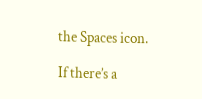the Spaces icon.

If there’s a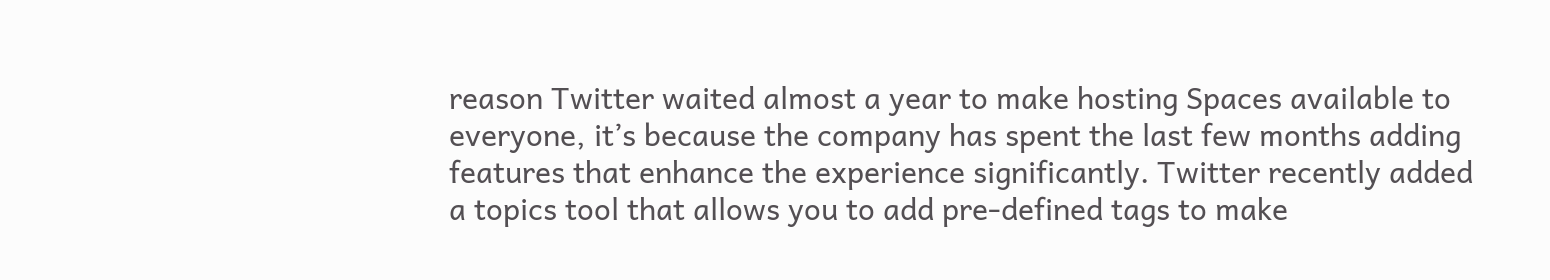reason Twitter waited almost a year to make hosting Spaces available to everyone, it’s because the company has spent the last few months adding features that enhance the experience significantly. Twitter recently added a topics tool that allows you to add pre-defined tags to make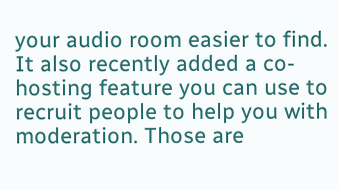your audio room easier to find. It also recently added a co-hosting feature you can use to recruit people to help you with moderation. Those are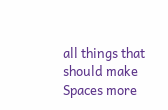all things that should make Spaces more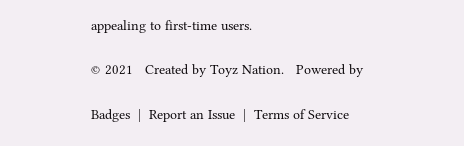appealing to first-time users.

© 2021   Created by Toyz Nation.   Powered by

Badges  |  Report an Issue  |  Terms of Service